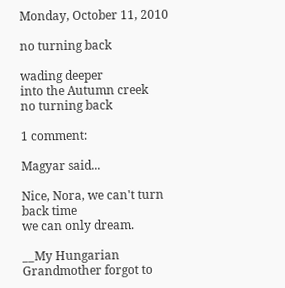Monday, October 11, 2010

no turning back

wading deeper
into the Autumn creek
no turning back

1 comment:

Magyar said...

Nice, Nora, we can't turn back time
we can only dream.

__My Hungarian Grandmother forgot to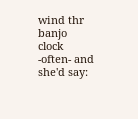wind thr banjo clock -often- and she'd say: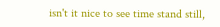isn't it nice to see time stand still,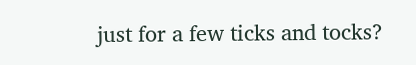just for a few ticks and tocks?